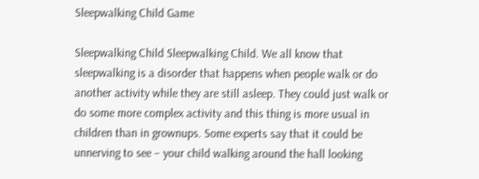Sleepwalking Child Game

Sleepwalking Child Sleepwalking Child. We all know that sleepwalking is a disorder that happens when people walk or do another activity while they are still asleep. They could just walk or do some more complex activity and this thing is more usual in children than in grownups. Some experts say that it could be unnerving to see – your child walking around the hall looking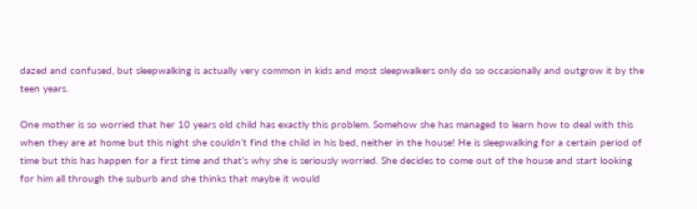dazed and confused, but sleepwalking is actually very common in kids and most sleepwalkers only do so occasionally and outgrow it by the teen years.

One mother is so worried that her 10 years old child has exactly this problem. Somehow she has managed to learn how to deal with this when they are at home but this night she couldn’t find the child in his bed, neither in the house! He is sleepwalking for a certain period of time but this has happen for a first time and that’s why she is seriously worried. She decides to come out of the house and start looking for him all through the suburb and she thinks that maybe it would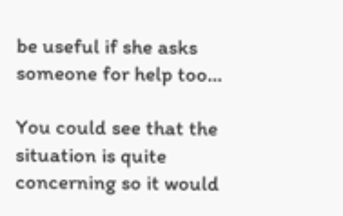be useful if she asks someone for help too…

You could see that the situation is quite concerning so it would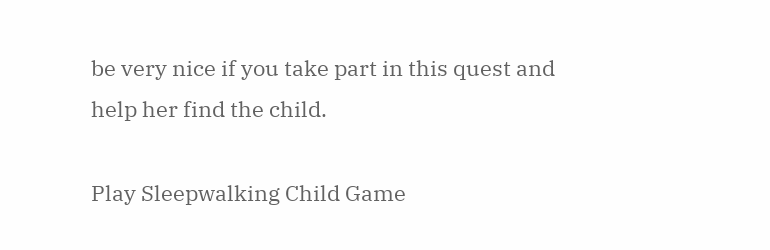be very nice if you take part in this quest and help her find the child.

Play Sleepwalking Child Game